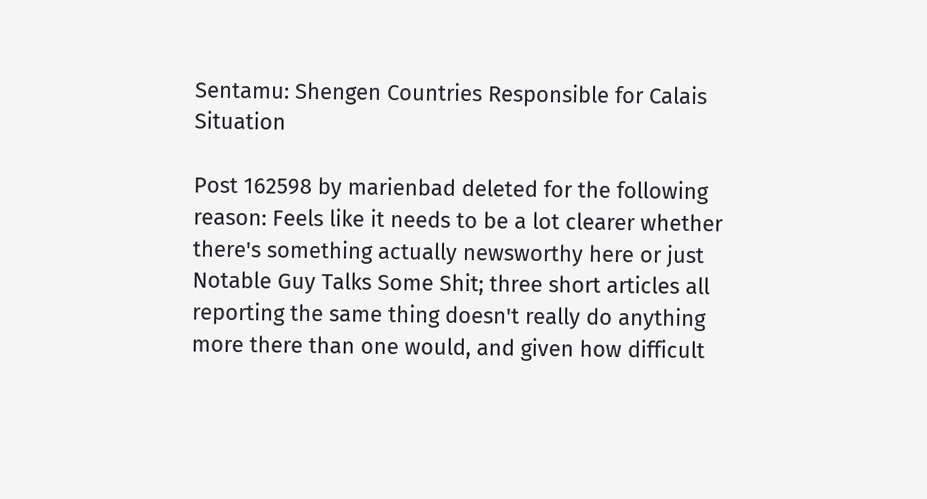Sentamu: Shengen Countries Responsible for Calais Situation

Post 162598 by marienbad deleted for the following reason: Feels like it needs to be a lot clearer whether there's something actually newsworthy here or just Notable Guy Talks Some Shit; three short articles all reporting the same thing doesn't really do anything more there than one would, and given how difficult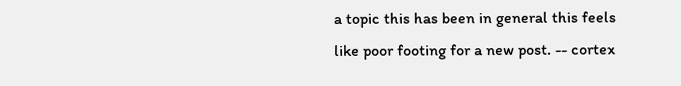a topic this has been in general this feels like poor footing for a new post. -- cortex